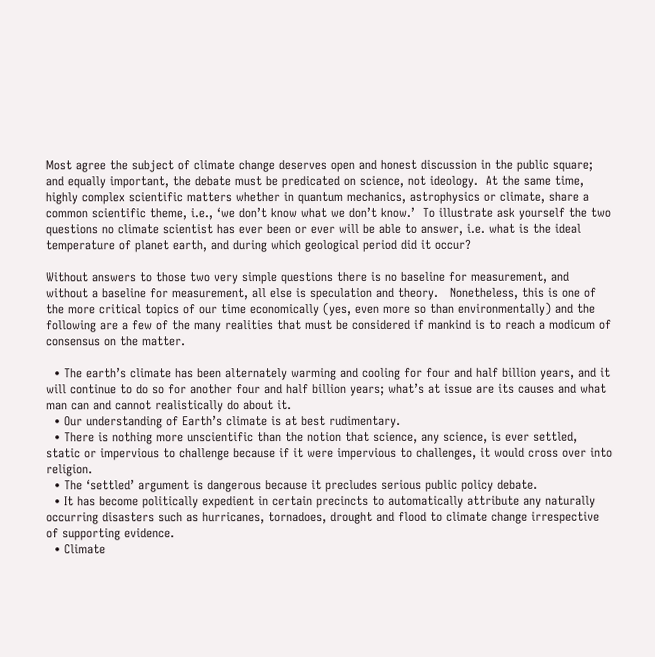Most agree the subject of climate change deserves open and honest discussion in the public square; and equally important, the debate must be predicated on science, not ideology.  At the same time, highly complex scientific matters whether in quantum mechanics, astrophysics or climate, share a common scientific theme, i.e., ‘we don’t know what we don’t know.’  To illustrate ask yourself the two questions no climate scientist has ever been or ever will be able to answer, i.e. what is the ideal temperature of planet earth, and during which geological period did it occur?

Without answers to those two very simple questions there is no baseline for measurement, and without a baseline for measurement, all else is speculation and theory.   Nonetheless, this is one of the more critical topics of our time economically (yes, even more so than environmentally) and the following are a few of the many realities that must be considered if mankind is to reach a modicum of consensus on the matter.

  • The earth’s climate has been alternately warming and cooling for four and half billion years, and it will continue to do so for another four and half billion years; what’s at issue are its causes and what man can and cannot realistically do about it.
  • Our understanding of Earth’s climate is at best rudimentary.
  • There is nothing more unscientific than the notion that science, any science, is ever settled, static or impervious to challenge because if it were impervious to challenges, it would cross over into religion.
  • The ‘settled’ argument is dangerous because it precludes serious public policy debate.
  • It has become politically expedient in certain precincts to automatically attribute any naturally occurring disasters such as hurricanes, tornadoes, drought and flood to climate change irrespective of supporting evidence.
  • Climate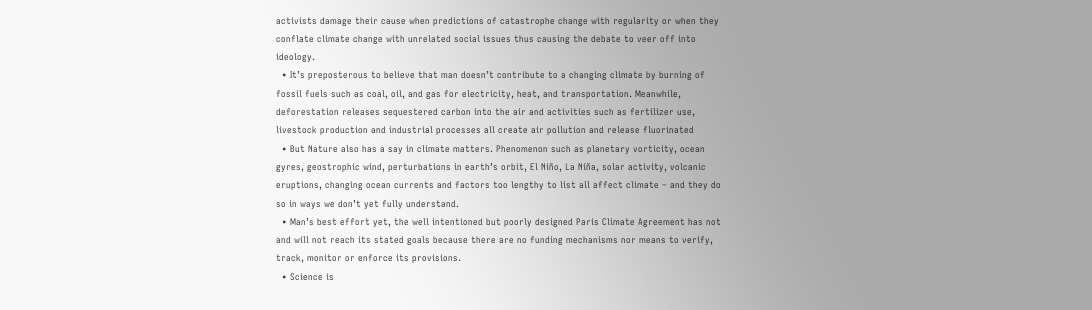activists damage their cause when predictions of catastrophe change with regularity or when they conflate climate change with unrelated social issues thus causing the debate to veer off into ideology.
  • It’s preposterous to believe that man doesn’t contribute to a changing climate by burning of fossil fuels such as coal, oil, and gas for electricity, heat, and transportation. Meanwhile, deforestation releases sequestered carbon into the air and activities such as fertilizer use, livestock production and industrial processes all create air pollution and release fluorinated
  • But Nature also has a say in climate matters. Phenomenon such as planetary vorticity, ocean gyres, geostrophic wind, perturbations in earth’s orbit, El Niño, La Niña, solar activity, volcanic eruptions, changing ocean currents and factors too lengthy to list all affect climate – and they do so in ways we don’t yet fully understand.
  • Man’s best effort yet, the well intentioned but poorly designed Paris Climate Agreement has not and will not reach its stated goals because there are no funding mechanisms nor means to verify, track, monitor or enforce its provisions.
  • Science is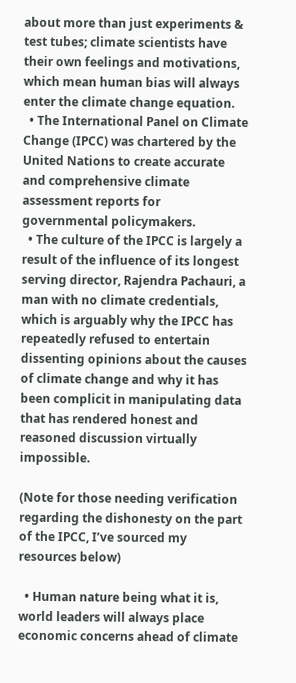about more than just experiments & test tubes; climate scientists have their own feelings and motivations, which mean human bias will always enter the climate change equation.
  • The International Panel on Climate Change (IPCC) was chartered by the United Nations to create accurate and comprehensive climate assessment reports for governmental policymakers.
  • The culture of the IPCC is largely a result of the influence of its longest serving director, Rajendra Pachauri, a man with no climate credentials, which is arguably why the IPCC has repeatedly refused to entertain dissenting opinions about the causes of climate change and why it has been complicit in manipulating data that has rendered honest and reasoned discussion virtually impossible.

(Note for those needing verification regarding the dishonesty on the part of the IPCC, I’ve sourced my resources below)

  • Human nature being what it is, world leaders will always place economic concerns ahead of climate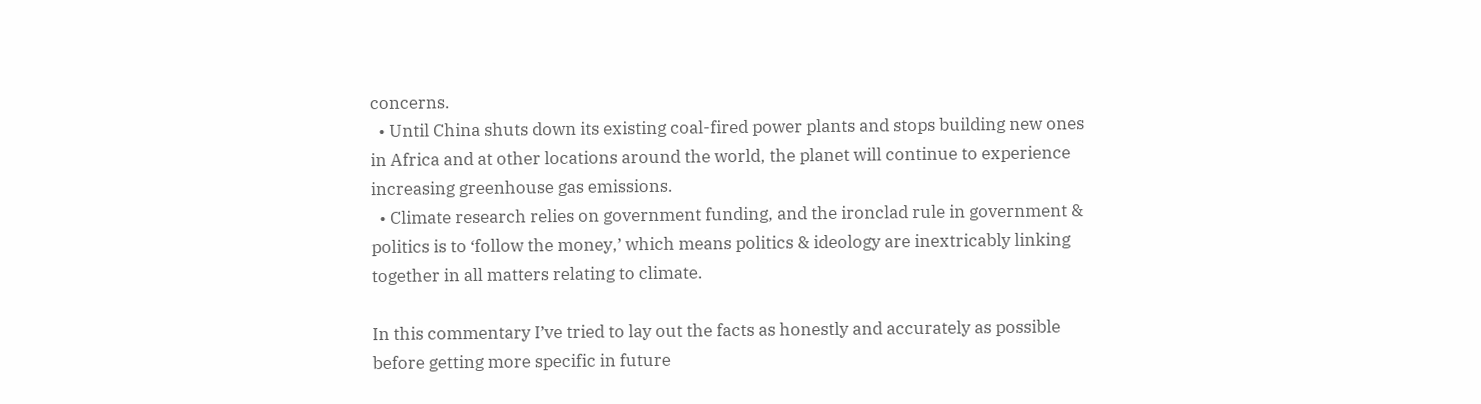concerns.
  • Until China shuts down its existing coal-fired power plants and stops building new ones in Africa and at other locations around the world, the planet will continue to experience increasing greenhouse gas emissions.
  • Climate research relies on government funding, and the ironclad rule in government & politics is to ‘follow the money,’ which means politics & ideology are inextricably linking together in all matters relating to climate.

In this commentary I’ve tried to lay out the facts as honestly and accurately as possible before getting more specific in future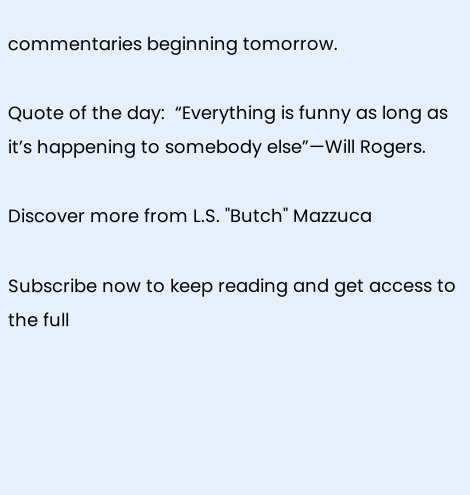commentaries beginning tomorrow.

Quote of the day:  “Everything is funny as long as it’s happening to somebody else”—Will Rogers.

Discover more from L.S. "Butch" Mazzuca

Subscribe now to keep reading and get access to the full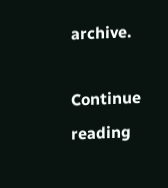archive.

Continue reading